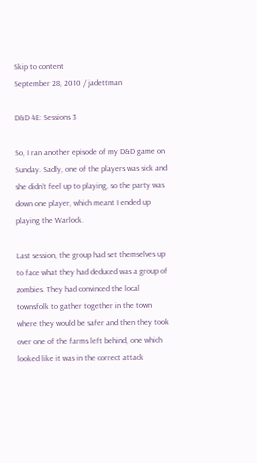Skip to content
September 28, 2010 / jadettman

D&D 4E: Sessions 3

So, I ran another episode of my D&D game on Sunday. Sadly, one of the players was sick and she didn’t feel up to playing, so the party was down one player, which meant I ended up playing the Warlock.

Last session, the group had set themselves up to face what they had deduced was a group of zombies. They had convinced the local townsfolk to gather together in the town where they would be safer and then they took over one of the farms left behind, one which looked like it was in the correct attack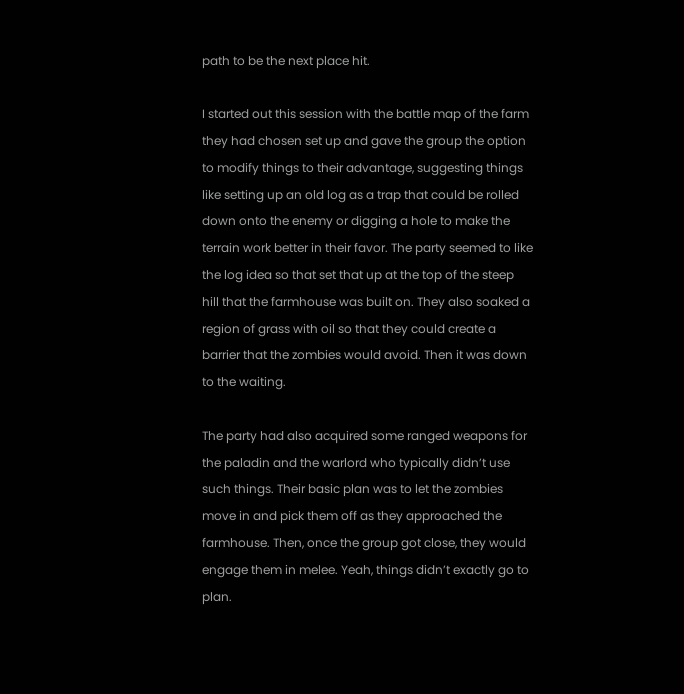path to be the next place hit.

I started out this session with the battle map of the farm they had chosen set up and gave the group the option to modify things to their advantage, suggesting things like setting up an old log as a trap that could be rolled down onto the enemy or digging a hole to make the terrain work better in their favor. The party seemed to like the log idea so that set that up at the top of the steep hill that the farmhouse was built on. They also soaked a region of grass with oil so that they could create a barrier that the zombies would avoid. Then it was down to the waiting.

The party had also acquired some ranged weapons for the paladin and the warlord who typically didn’t use such things. Their basic plan was to let the zombies move in and pick them off as they approached the farmhouse. Then, once the group got close, they would engage them in melee. Yeah, things didn’t exactly go to plan.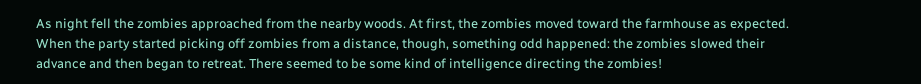As night fell the zombies approached from the nearby woods. At first, the zombies moved toward the farmhouse as expected. When the party started picking off zombies from a distance, though, something odd happened: the zombies slowed their advance and then began to retreat. There seemed to be some kind of intelligence directing the zombies!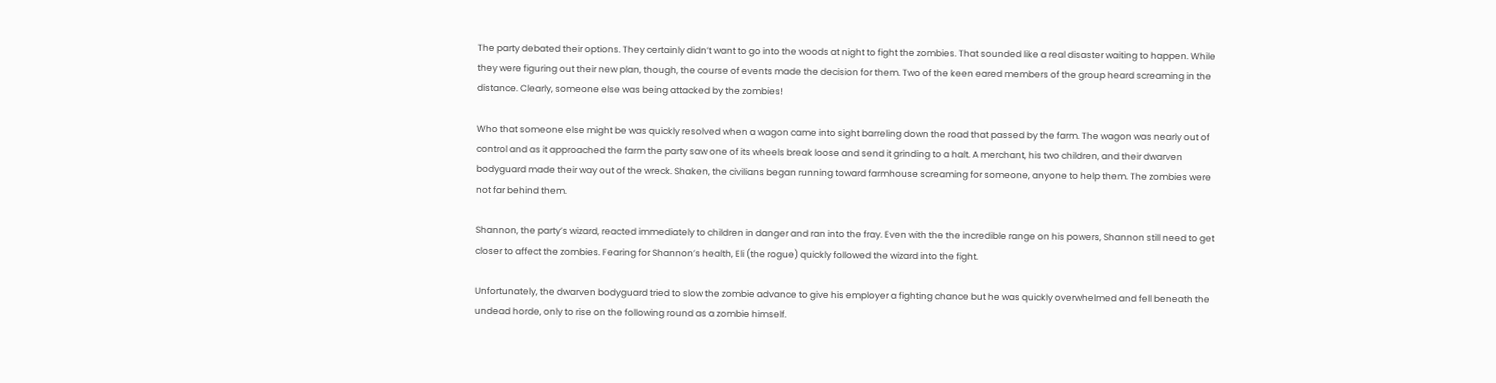The party debated their options. They certainly didn’t want to go into the woods at night to fight the zombies. That sounded like a real disaster waiting to happen. While they were figuring out their new plan, though, the course of events made the decision for them. Two of the keen eared members of the group heard screaming in the distance. Clearly, someone else was being attacked by the zombies!

Who that someone else might be was quickly resolved when a wagon came into sight barreling down the road that passed by the farm. The wagon was nearly out of control and as it approached the farm the party saw one of its wheels break loose and send it grinding to a halt. A merchant, his two children, and their dwarven bodyguard made their way out of the wreck. Shaken, the civilians began running toward farmhouse screaming for someone, anyone to help them. The zombies were not far behind them.

Shannon, the party’s wizard, reacted immediately to children in danger and ran into the fray. Even with the the incredible range on his powers, Shannon still need to get closer to affect the zombies. Fearing for Shannon’s health, Eli (the rogue) quickly followed the wizard into the fight.

Unfortunately, the dwarven bodyguard tried to slow the zombie advance to give his employer a fighting chance but he was quickly overwhelmed and fell beneath the undead horde, only to rise on the following round as a zombie himself.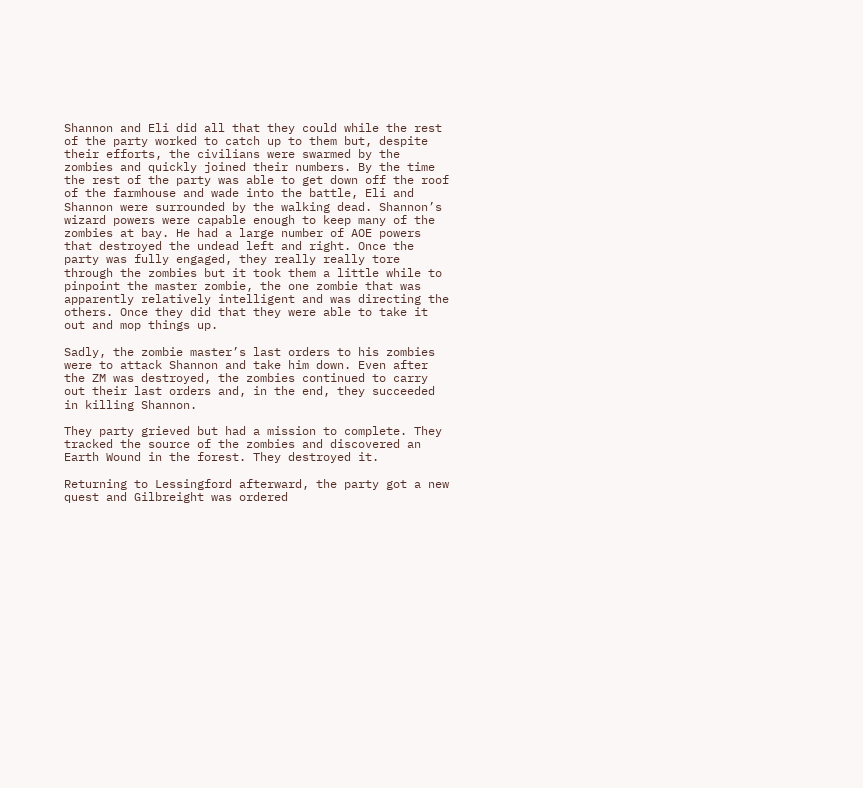Shannon and Eli did all that they could while the rest of the party worked to catch up to them but, despite their efforts, the civilians were swarmed by the zombies and quickly joined their numbers. By the time the rest of the party was able to get down off the roof of the farmhouse and wade into the battle, Eli and Shannon were surrounded by the walking dead. Shannon’s wizard powers were capable enough to keep many of the zombies at bay. He had a large number of AOE powers that destroyed the undead left and right. Once the party was fully engaged, they really really tore through the zombies but it took them a little while to pinpoint the master zombie, the one zombie that was apparently relatively intelligent and was directing the others. Once they did that they were able to take it out and mop things up.

Sadly, the zombie master’s last orders to his zombies were to attack Shannon and take him down. Even after the ZM was destroyed, the zombies continued to carry out their last orders and, in the end, they succeeded in killing Shannon.

They party grieved but had a mission to complete. They tracked the source of the zombies and discovered an Earth Wound in the forest. They destroyed it.

Returning to Lessingford afterward, the party got a new quest and Gilbreight was ordered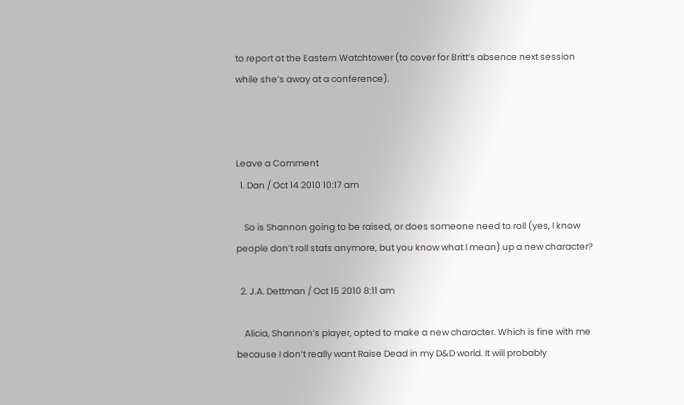to report ot the Eastern Watchtower (to cover for Britt’s absence next session while she’s away at a conference).



Leave a Comment
  1. Dan / Oct 14 2010 10:17 am

    So is Shannon going to be raised, or does someone need to roll (yes, I know people don’t roll stats anymore, but you know what I mean) up a new character?

  2. J.A. Dettman / Oct 15 2010 8:11 am

    Alicia, Shannon’s player, opted to make a new character. Which is fine with me because I don’t really want Raise Dead in my D&D world. It will probably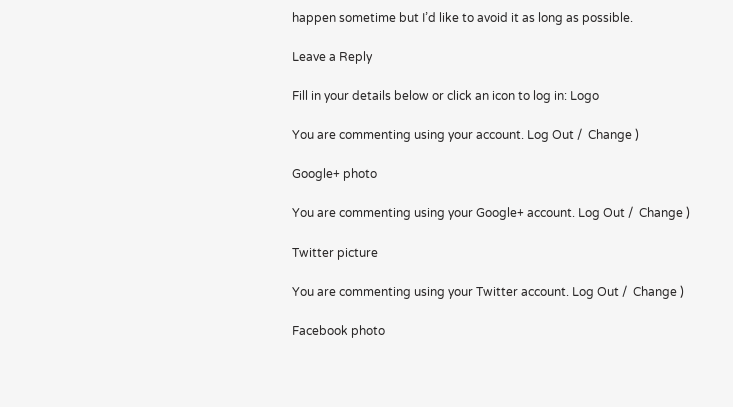happen sometime but I’d like to avoid it as long as possible.

Leave a Reply

Fill in your details below or click an icon to log in: Logo

You are commenting using your account. Log Out /  Change )

Google+ photo

You are commenting using your Google+ account. Log Out /  Change )

Twitter picture

You are commenting using your Twitter account. Log Out /  Change )

Facebook photo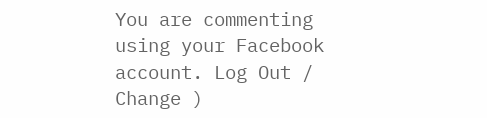You are commenting using your Facebook account. Log Out /  Change )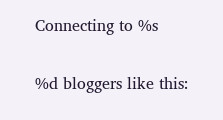Connecting to %s

%d bloggers like this: